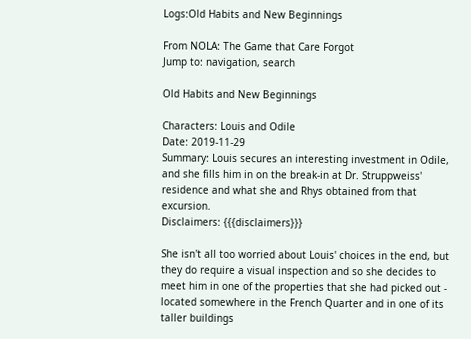Logs:Old Habits and New Beginnings

From NOLA: The Game that Care Forgot
Jump to: navigation, search

Old Habits and New Beginnings

Characters: Louis and Odile
Date: 2019-11-29
Summary: Louis secures an interesting investment in Odile, and she fills him in on the break-in at Dr. Struppweiss' residence and what she and Rhys obtained from that excursion.
Disclaimers: {{{disclaimers}}}

She isn't all too worried about Louis' choices in the end, but they do require a visual inspection and so she decides to meet him in one of the properties that she had picked out - located somewhere in the French Quarter and in one of its taller buildings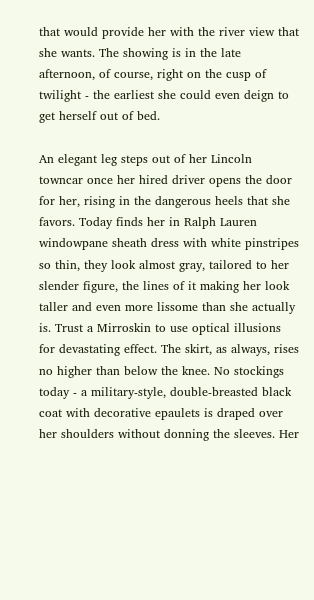that would provide her with the river view that she wants. The showing is in the late afternoon, of course, right on the cusp of twilight - the earliest she could even deign to get herself out of bed.

An elegant leg steps out of her Lincoln towncar once her hired driver opens the door for her, rising in the dangerous heels that she favors. Today finds her in Ralph Lauren windowpane sheath dress with white pinstripes so thin, they look almost gray, tailored to her slender figure, the lines of it making her look taller and even more lissome than she actually is. Trust a Mirroskin to use optical illusions for devastating effect. The skirt, as always, rises no higher than below the knee. No stockings today - a military-style, double-breasted black coat with decorative epaulets is draped over her shoulders without donning the sleeves. Her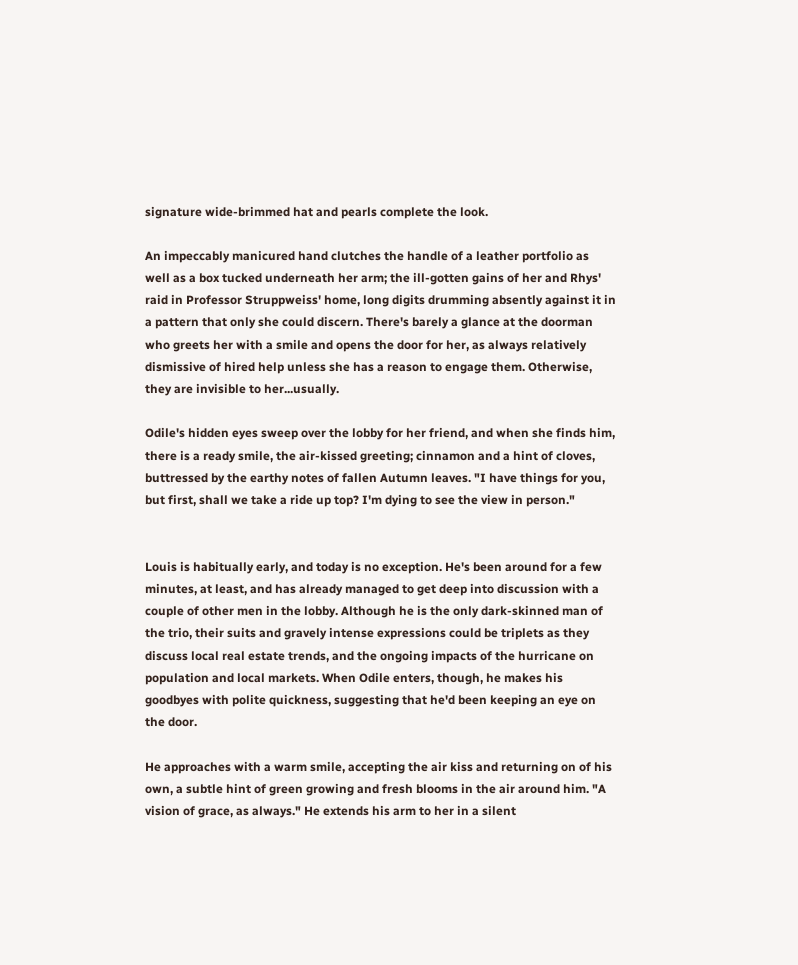signature wide-brimmed hat and pearls complete the look.

An impeccably manicured hand clutches the handle of a leather portfolio as well as a box tucked underneath her arm; the ill-gotten gains of her and Rhys' raid in Professor Struppweiss' home, long digits drumming absently against it in a pattern that only she could discern. There's barely a glance at the doorman who greets her with a smile and opens the door for her, as always relatively dismissive of hired help unless she has a reason to engage them. Otherwise, they are invisible to her...usually.

Odile's hidden eyes sweep over the lobby for her friend, and when she finds him, there is a ready smile, the air-kissed greeting; cinnamon and a hint of cloves, buttressed by the earthy notes of fallen Autumn leaves. "I have things for you, but first, shall we take a ride up top? I'm dying to see the view in person."


Louis is habitually early, and today is no exception. He's been around for a few minutes, at least, and has already managed to get deep into discussion with a couple of other men in the lobby. Although he is the only dark-skinned man of the trio, their suits and gravely intense expressions could be triplets as they discuss local real estate trends, and the ongoing impacts of the hurricane on population and local markets. When Odile enters, though, he makes his goodbyes with polite quickness, suggesting that he'd been keeping an eye on the door.

He approaches with a warm smile, accepting the air kiss and returning on of his own, a subtle hint of green growing and fresh blooms in the air around him. "A vision of grace, as always." He extends his arm to her in a silent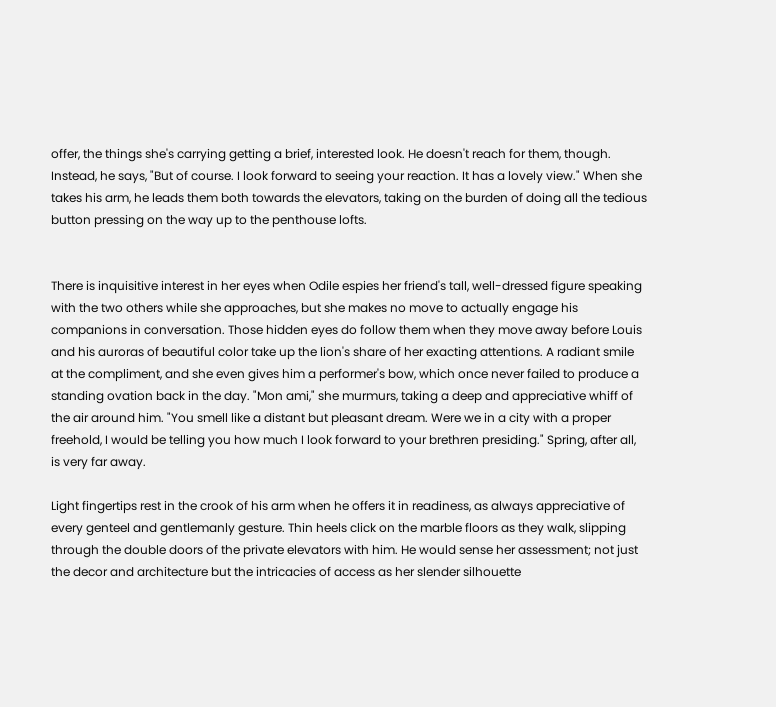offer, the things she's carrying getting a brief, interested look. He doesn't reach for them, though. Instead, he says, "But of course. I look forward to seeing your reaction. It has a lovely view." When she takes his arm, he leads them both towards the elevators, taking on the burden of doing all the tedious button pressing on the way up to the penthouse lofts.


There is inquisitive interest in her eyes when Odile espies her friend's tall, well-dressed figure speaking with the two others while she approaches, but she makes no move to actually engage his companions in conversation. Those hidden eyes do follow them when they move away before Louis and his auroras of beautiful color take up the lion's share of her exacting attentions. A radiant smile at the compliment, and she even gives him a performer's bow, which once never failed to produce a standing ovation back in the day. "Mon ami," she murmurs, taking a deep and appreciative whiff of the air around him. "You smell like a distant but pleasant dream. Were we in a city with a proper freehold, I would be telling you how much I look forward to your brethren presiding." Spring, after all, is very far away.

Light fingertips rest in the crook of his arm when he offers it in readiness, as always appreciative of every genteel and gentlemanly gesture. Thin heels click on the marble floors as they walk, slipping through the double doors of the private elevators with him. He would sense her assessment; not just the decor and architecture but the intricacies of access as her slender silhouette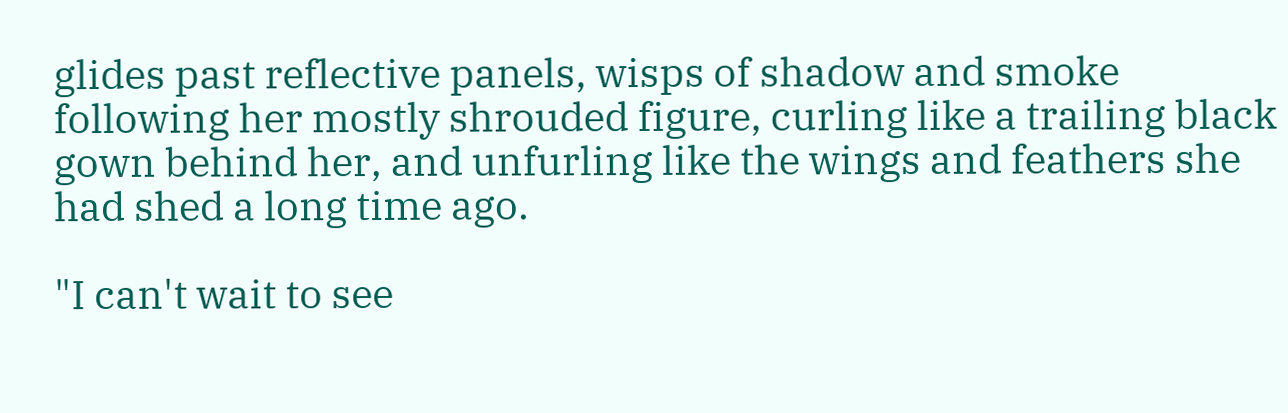glides past reflective panels, wisps of shadow and smoke following her mostly shrouded figure, curling like a trailing black gown behind her, and unfurling like the wings and feathers she had shed a long time ago.

"I can't wait to see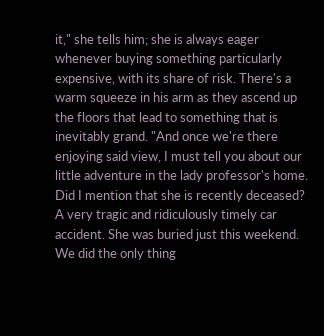it," she tells him; she is always eager whenever buying something particularly expensive, with its share of risk. There's a warm squeeze in his arm as they ascend up the floors that lead to something that is inevitably grand. "And once we're there enjoying said view, I must tell you about our little adventure in the lady professor's home. Did I mention that she is recently deceased? A very tragic and ridiculously timely car accident. She was buried just this weekend. We did the only thing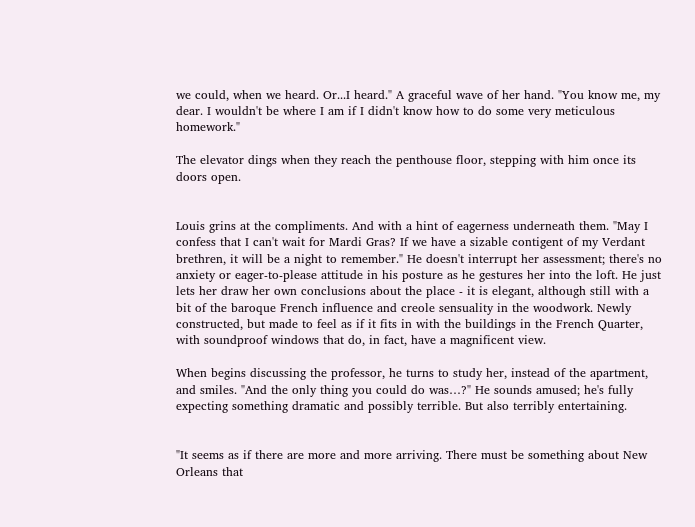we could, when we heard. Or...I heard." A graceful wave of her hand. "You know me, my dear. I wouldn't be where I am if I didn't know how to do some very meticulous homework."

The elevator dings when they reach the penthouse floor, stepping with him once its doors open.


Louis grins at the compliments. And with a hint of eagerness underneath them. "May I confess that I can't wait for Mardi Gras? If we have a sizable contigent of my Verdant brethren, it will be a night to remember." He doesn't interrupt her assessment; there's no anxiety or eager-to-please attitude in his posture as he gestures her into the loft. He just lets her draw her own conclusions about the place - it is elegant, although still with a bit of the baroque French influence and creole sensuality in the woodwork. Newly constructed, but made to feel as if it fits in with the buildings in the French Quarter, with soundproof windows that do, in fact, have a magnificent view.

When begins discussing the professor, he turns to study her, instead of the apartment, and smiles. "And the only thing you could do was…?" He sounds amused; he's fully expecting something dramatic and possibly terrible. But also terribly entertaining.


"It seems as if there are more and more arriving. There must be something about New Orleans that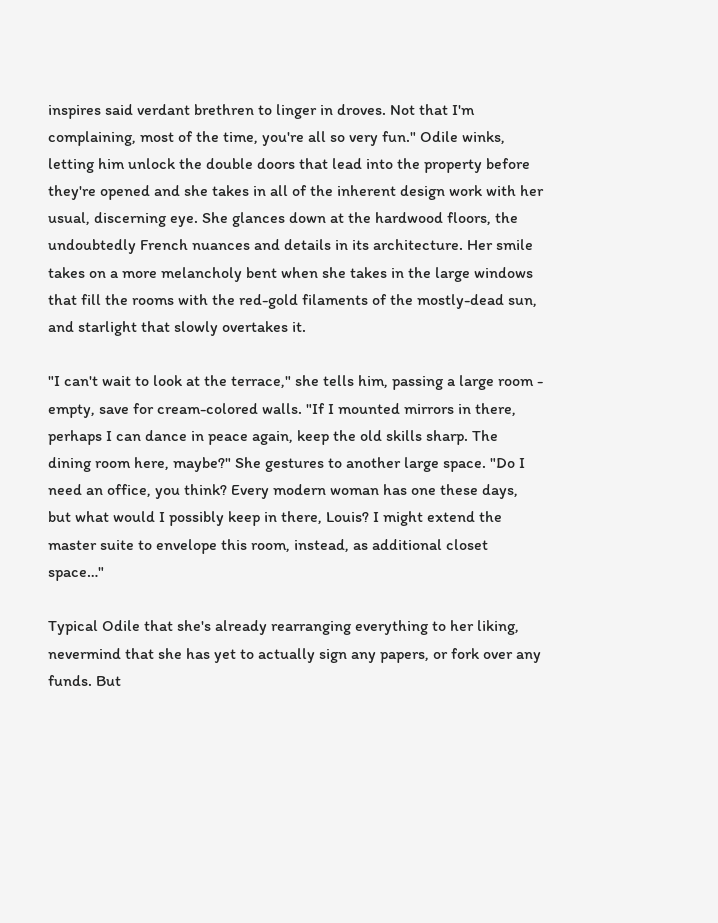inspires said verdant brethren to linger in droves. Not that I'm complaining, most of the time, you're all so very fun." Odile winks, letting him unlock the double doors that lead into the property before they're opened and she takes in all of the inherent design work with her usual, discerning eye. She glances down at the hardwood floors, the undoubtedly French nuances and details in its architecture. Her smile takes on a more melancholy bent when she takes in the large windows that fill the rooms with the red-gold filaments of the mostly-dead sun, and starlight that slowly overtakes it.

"I can't wait to look at the terrace," she tells him, passing a large room - empty, save for cream-colored walls. "If I mounted mirrors in there, perhaps I can dance in peace again, keep the old skills sharp. The dining room here, maybe?" She gestures to another large space. "Do I need an office, you think? Every modern woman has one these days, but what would I possibly keep in there, Louis? I might extend the master suite to envelope this room, instead, as additional closet space…"

Typical Odile that she's already rearranging everything to her liking, nevermind that she has yet to actually sign any papers, or fork over any funds. But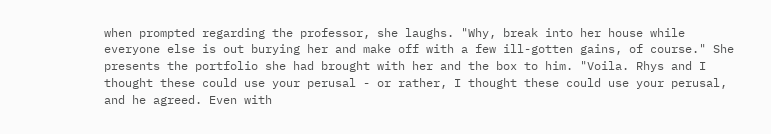when prompted regarding the professor, she laughs. "Why, break into her house while everyone else is out burying her and make off with a few ill-gotten gains, of course." She presents the portfolio she had brought with her and the box to him. "Voila. Rhys and I thought these could use your perusal - or rather, I thought these could use your perusal, and he agreed. Even with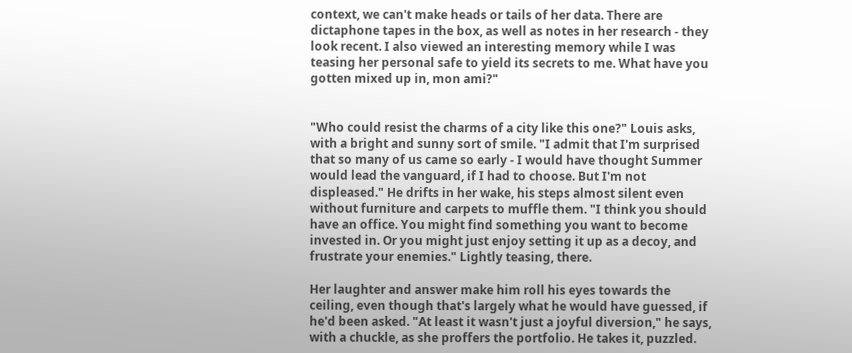context, we can't make heads or tails of her data. There are dictaphone tapes in the box, as well as notes in her research - they look recent. I also viewed an interesting memory while I was teasing her personal safe to yield its secrets to me. What have you gotten mixed up in, mon ami?"


"Who could resist the charms of a city like this one?" Louis asks, with a bright and sunny sort of smile. "I admit that I'm surprised that so many of us came so early - I would have thought Summer would lead the vanguard, if I had to choose. But I'm not displeased." He drifts in her wake, his steps almost silent even without furniture and carpets to muffle them. "I think you should have an office. You might find something you want to become invested in. Or you might just enjoy setting it up as a decoy, and frustrate your enemies." Lightly teasing, there.

Her laughter and answer make him roll his eyes towards the ceiling, even though that's largely what he would have guessed, if he'd been asked. "At least it wasn't just a joyful diversion," he says, with a chuckle, as she proffers the portfolio. He takes it, puzzled.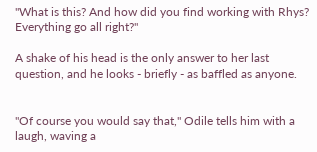"What is this? And how did you find working with Rhys? Everything go all right?"

A shake of his head is the only answer to her last question, and he looks - briefly - as baffled as anyone.


"Of course you would say that," Odile tells him with a laugh, waving a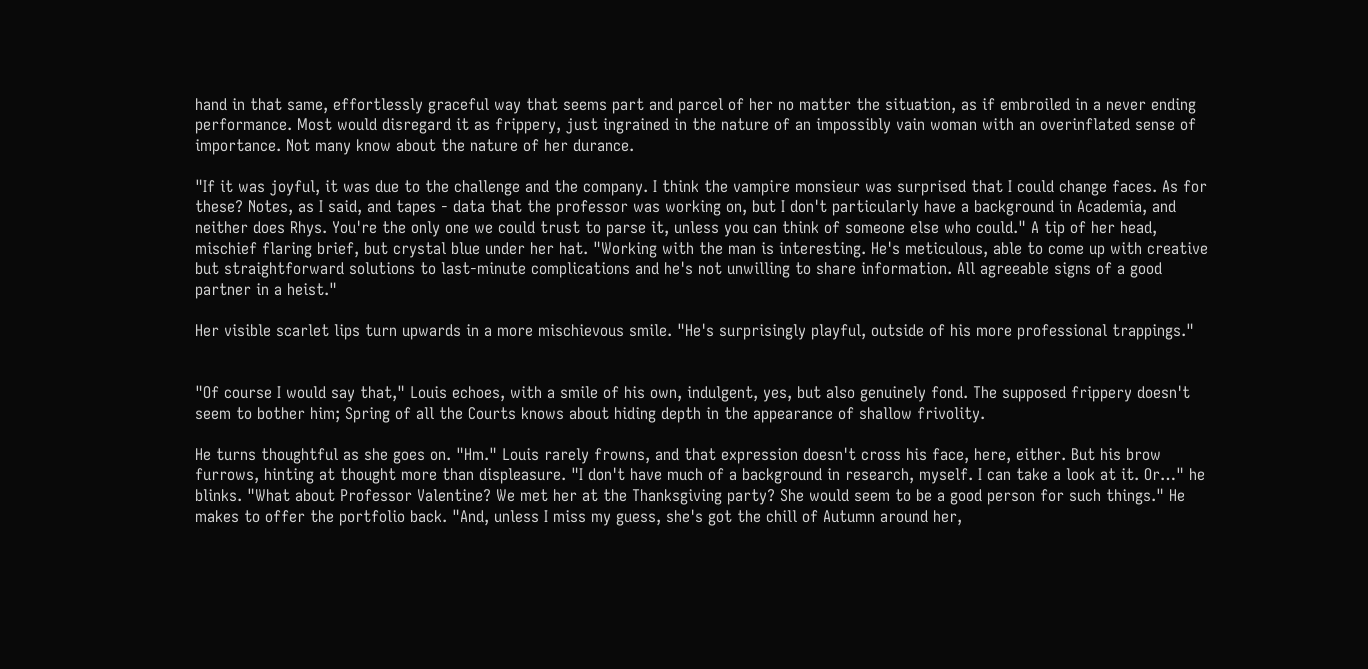hand in that same, effortlessly graceful way that seems part and parcel of her no matter the situation, as if embroiled in a never ending performance. Most would disregard it as frippery, just ingrained in the nature of an impossibly vain woman with an overinflated sense of importance. Not many know about the nature of her durance.

"If it was joyful, it was due to the challenge and the company. I think the vampire monsieur was surprised that I could change faces. As for these? Notes, as I said, and tapes - data that the professor was working on, but I don't particularly have a background in Academia, and neither does Rhys. You're the only one we could trust to parse it, unless you can think of someone else who could." A tip of her head, mischief flaring brief, but crystal blue under her hat. "Working with the man is interesting. He's meticulous, able to come up with creative but straightforward solutions to last-minute complications and he's not unwilling to share information. All agreeable signs of a good partner in a heist."

Her visible scarlet lips turn upwards in a more mischievous smile. "He's surprisingly playful, outside of his more professional trappings."


"Of course I would say that," Louis echoes, with a smile of his own, indulgent, yes, but also genuinely fond. The supposed frippery doesn't seem to bother him; Spring of all the Courts knows about hiding depth in the appearance of shallow frivolity.

He turns thoughtful as she goes on. "Hm." Louis rarely frowns, and that expression doesn't cross his face, here, either. But his brow furrows, hinting at thought more than displeasure. "I don't have much of a background in research, myself. I can take a look at it. Or…" he blinks. "What about Professor Valentine? We met her at the Thanksgiving party? She would seem to be a good person for such things." He makes to offer the portfolio back. "And, unless I miss my guess, she's got the chill of Autumn around her,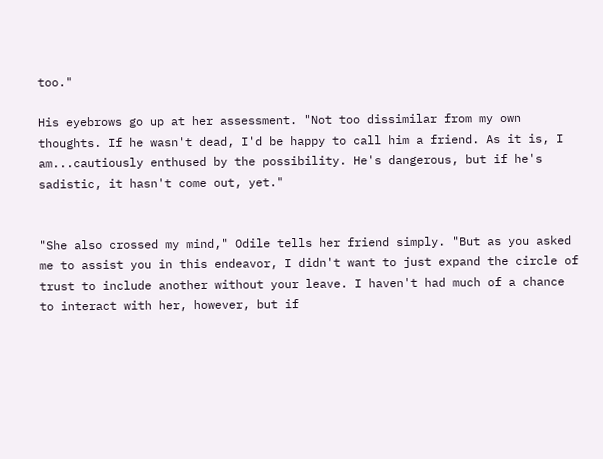too."

His eyebrows go up at her assessment. "Not too dissimilar from my own thoughts. If he wasn't dead, I'd be happy to call him a friend. As it is, I am...cautiously enthused by the possibility. He's dangerous, but if he's sadistic, it hasn't come out, yet."


"She also crossed my mind," Odile tells her friend simply. "But as you asked me to assist you in this endeavor, I didn't want to just expand the circle of trust to include another without your leave. I haven't had much of a chance to interact with her, however, but if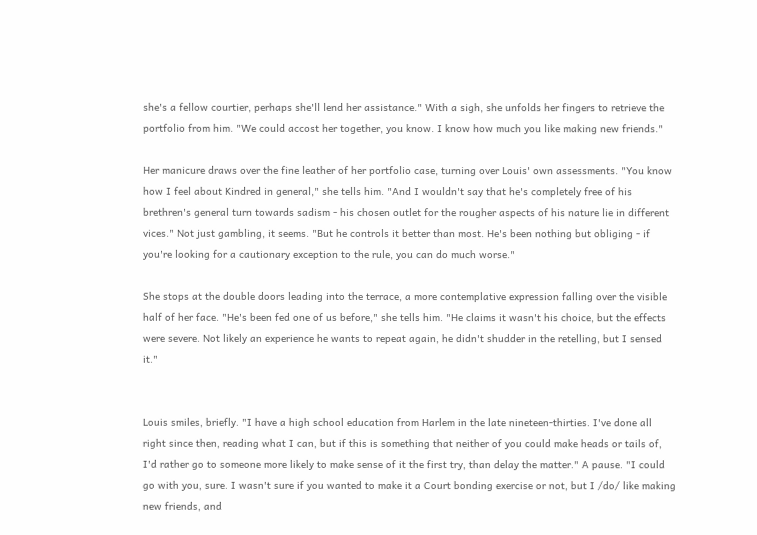she's a fellow courtier, perhaps she'll lend her assistance." With a sigh, she unfolds her fingers to retrieve the portfolio from him. "We could accost her together, you know. I know how much you like making new friends."

Her manicure draws over the fine leather of her portfolio case, turning over Louis' own assessments. "You know how I feel about Kindred in general," she tells him. "And I wouldn't say that he's completely free of his brethren's general turn towards sadism - his chosen outlet for the rougher aspects of his nature lie in different vices." Not just gambling, it seems. "But he controls it better than most. He's been nothing but obliging - if you're looking for a cautionary exception to the rule, you can do much worse."

She stops at the double doors leading into the terrace, a more contemplative expression falling over the visible half of her face. "He's been fed one of us before," she tells him. "He claims it wasn't his choice, but the effects were severe. Not likely an experience he wants to repeat again, he didn't shudder in the retelling, but I sensed it."


Louis smiles, briefly. "I have a high school education from Harlem in the late nineteen-thirties. I've done all right since then, reading what I can, but if this is something that neither of you could make heads or tails of, I'd rather go to someone more likely to make sense of it the first try, than delay the matter." A pause. "I could go with you, sure. I wasn't sure if you wanted to make it a Court bonding exercise or not, but I /do/ like making new friends, and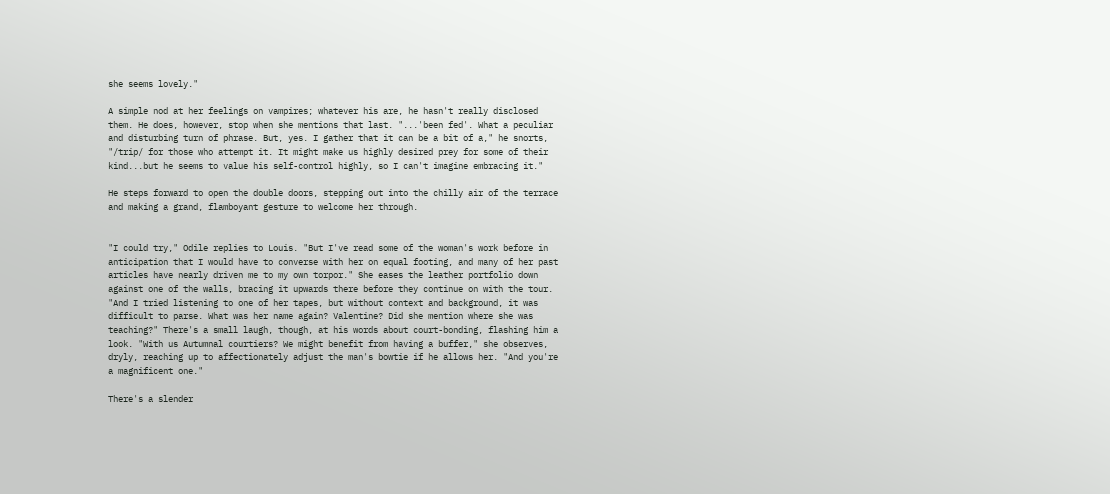she seems lovely."

A simple nod at her feelings on vampires; whatever his are, he hasn't really disclosed them. He does, however, stop when she mentions that last. "...'been fed'. What a peculiar and disturbing turn of phrase. But, yes. I gather that it can be a bit of a," he snorts, "/trip/ for those who attempt it. It might make us highly desired prey for some of their kind...but he seems to value his self-control highly, so I can't imagine embracing it."

He steps forward to open the double doors, stepping out into the chilly air of the terrace and making a grand, flamboyant gesture to welcome her through.


"I could try," Odile replies to Louis. "But I've read some of the woman's work before in anticipation that I would have to converse with her on equal footing, and many of her past articles have nearly driven me to my own torpor." She eases the leather portfolio down against one of the walls, bracing it upwards there before they continue on with the tour. "And I tried listening to one of her tapes, but without context and background, it was difficult to parse. What was her name again? Valentine? Did she mention where she was teaching?" There's a small laugh, though, at his words about court-bonding, flashing him a look. "With us Autumnal courtiers? We might benefit from having a buffer," she observes, dryly, reaching up to affectionately adjust the man's bowtie if he allows her. "And you're a magnificent one."

There's a slender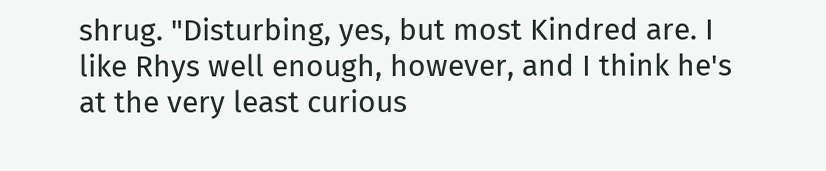shrug. "Disturbing, yes, but most Kindred are. I like Rhys well enough, however, and I think he's at the very least curious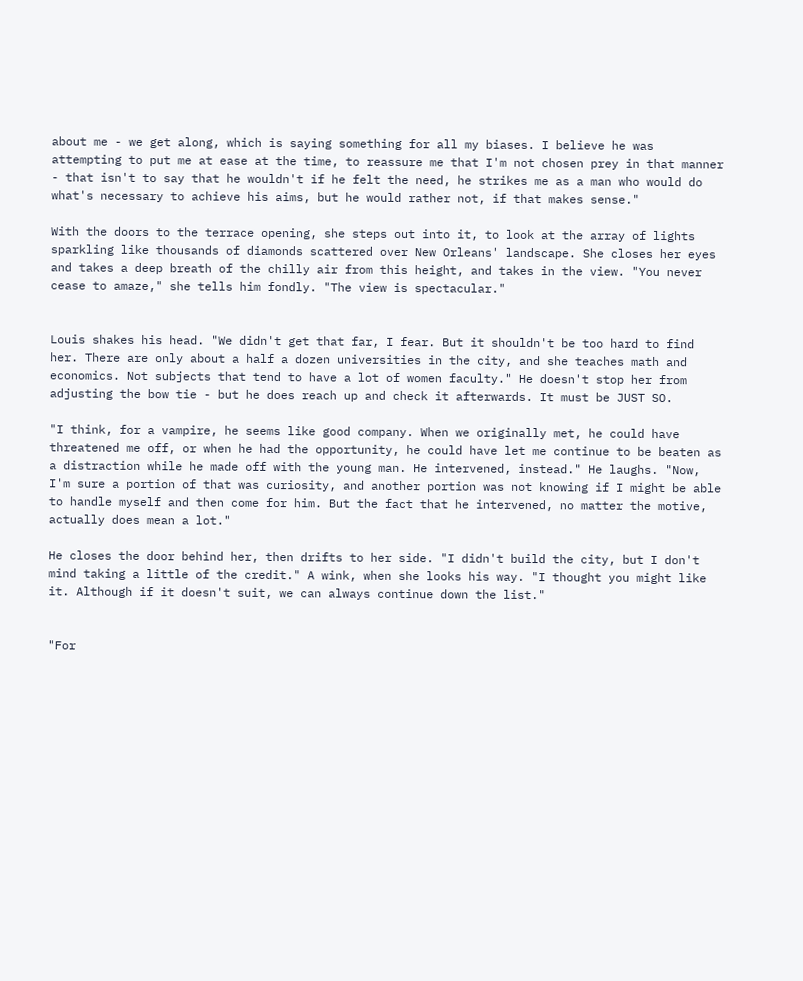about me - we get along, which is saying something for all my biases. I believe he was attempting to put me at ease at the time, to reassure me that I'm not chosen prey in that manner - that isn't to say that he wouldn't if he felt the need, he strikes me as a man who would do what's necessary to achieve his aims, but he would rather not, if that makes sense."

With the doors to the terrace opening, she steps out into it, to look at the array of lights sparkling like thousands of diamonds scattered over New Orleans' landscape. She closes her eyes and takes a deep breath of the chilly air from this height, and takes in the view. "You never cease to amaze," she tells him fondly. "The view is spectacular."


Louis shakes his head. "We didn't get that far, I fear. But it shouldn't be too hard to find her. There are only about a half a dozen universities in the city, and she teaches math and economics. Not subjects that tend to have a lot of women faculty." He doesn't stop her from adjusting the bow tie - but he does reach up and check it afterwards. It must be JUST SO.

"I think, for a vampire, he seems like good company. When we originally met, he could have threatened me off, or when he had the opportunity, he could have let me continue to be beaten as a distraction while he made off with the young man. He intervened, instead." He laughs. "Now, I'm sure a portion of that was curiosity, and another portion was not knowing if I might be able to handle myself and then come for him. But the fact that he intervened, no matter the motive, actually does mean a lot."

He closes the door behind her, then drifts to her side. "I didn't build the city, but I don't mind taking a little of the credit." A wink, when she looks his way. "I thought you might like it. Although if it doesn't suit, we can always continue down the list."


"For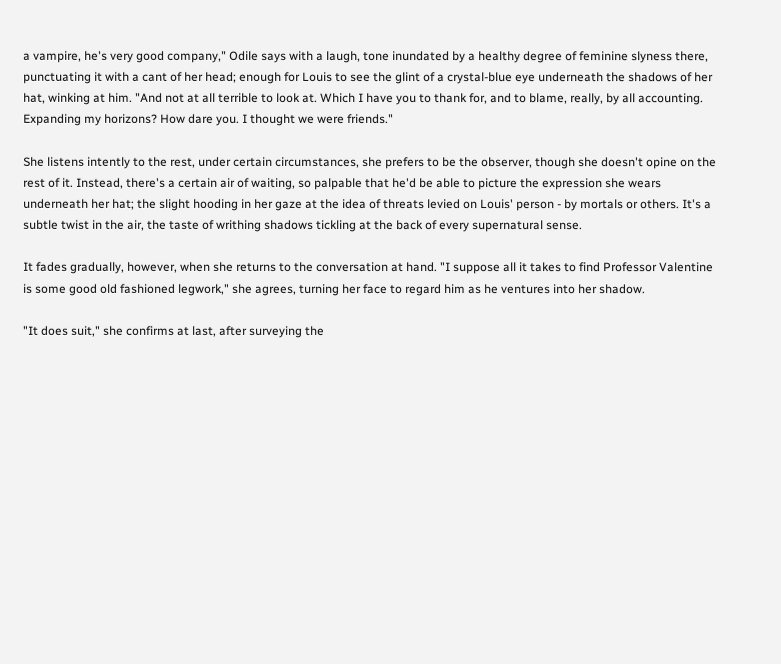a vampire, he's very good company," Odile says with a laugh, tone inundated by a healthy degree of feminine slyness there, punctuating it with a cant of her head; enough for Louis to see the glint of a crystal-blue eye underneath the shadows of her hat, winking at him. "And not at all terrible to look at. Which I have you to thank for, and to blame, really, by all accounting. Expanding my horizons? How dare you. I thought we were friends."

She listens intently to the rest, under certain circumstances, she prefers to be the observer, though she doesn't opine on the rest of it. Instead, there's a certain air of waiting, so palpable that he'd be able to picture the expression she wears underneath her hat; the slight hooding in her gaze at the idea of threats levied on Louis' person - by mortals or others. It's a subtle twist in the air, the taste of writhing shadows tickling at the back of every supernatural sense.

It fades gradually, however, when she returns to the conversation at hand. "I suppose all it takes to find Professor Valentine is some good old fashioned legwork," she agrees, turning her face to regard him as he ventures into her shadow.

"It does suit," she confirms at last, after surveying the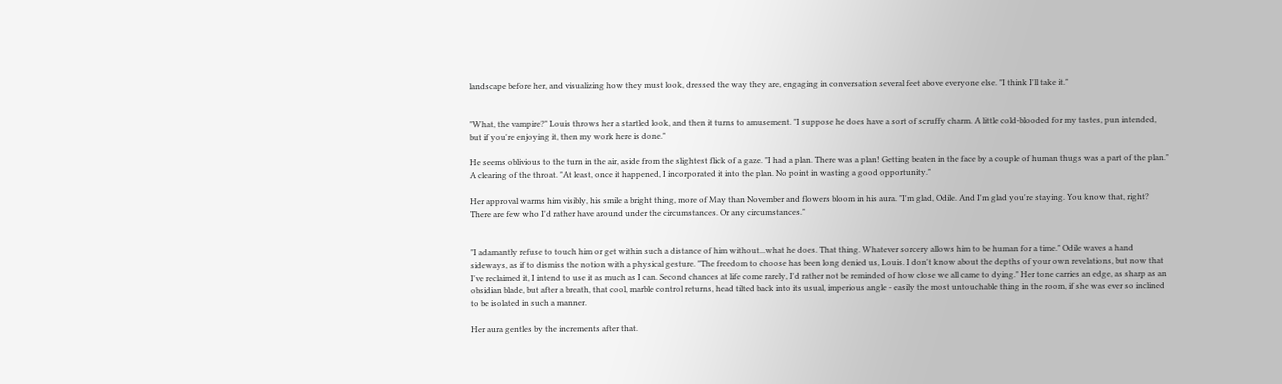landscape before her, and visualizing how they must look, dressed the way they are, engaging in conversation several feet above everyone else. "I think I'll take it."


"What, the vampire?" Louis throws her a startled look, and then it turns to amusement. "I suppose he does have a sort of scruffy charm. A little cold-blooded for my tastes, pun intended, but if you're enjoying it, then my work here is done."

He seems oblivious to the turn in the air, aside from the slightest flick of a gaze. "I had a plan. There was a plan! Getting beaten in the face by a couple of human thugs was a part of the plan." A clearing of the throat. "At least, once it happened, I incorporated it into the plan. No point in wasting a good opportunity."

Her approval warms him visibly, his smile a bright thing, more of May than November and flowers bloom in his aura. "I'm glad, Odile. And I'm glad you're staying. You know that, right? There are few who I'd rather have around under the circumstances. Or any circumstances."


"I adamantly refuse to touch him or get within such a distance of him without...what he does. That thing. Whatever sorcery allows him to be human for a time." Odile waves a hand sideways, as if to dismiss the notion with a physical gesture. "The freedom to choose has been long denied us, Louis. I don't know about the depths of your own revelations, but now that I've reclaimed it, I intend to use it as much as I can. Second chances at life come rarely, I'd rather not be reminded of how close we all came to dying." Her tone carries an edge, as sharp as an obsidian blade, but after a breath, that cool, marble control returns, head tilted back into its usual, imperious angle - easily the most untouchable thing in the room, if she was ever so inclined to be isolated in such a manner.

Her aura gentles by the increments after that.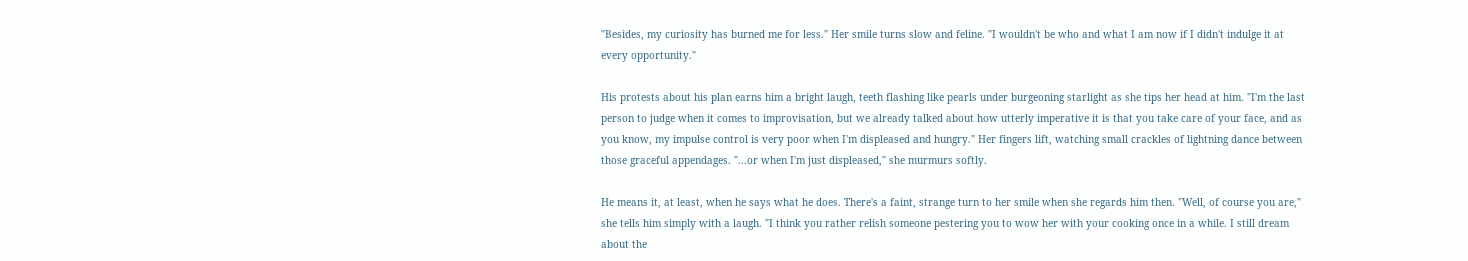"Besides, my curiosity has burned me for less." Her smile turns slow and feline. "I wouldn't be who and what I am now if I didn't indulge it at every opportunity."

His protests about his plan earns him a bright laugh, teeth flashing like pearls under burgeoning starlight as she tips her head at him. "I'm the last person to judge when it comes to improvisation, but we already talked about how utterly imperative it is that you take care of your face, and as you know, my impulse control is very poor when I'm displeased and hungry." Her fingers lift, watching small crackles of lightning dance between those graceful appendages. "...or when I'm just displeased," she murmurs softly.

He means it, at least, when he says what he does. There's a faint, strange turn to her smile when she regards him then. "Well, of course you are," she tells him simply with a laugh. "I think you rather relish someone pestering you to wow her with your cooking once in a while. I still dream about the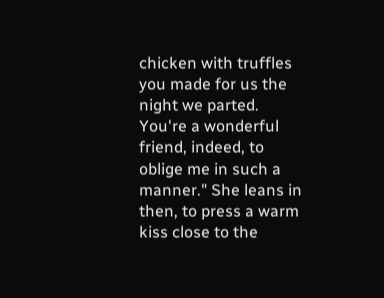chicken with truffles you made for us the night we parted. You're a wonderful friend, indeed, to oblige me in such a manner." She leans in then, to press a warm kiss close to the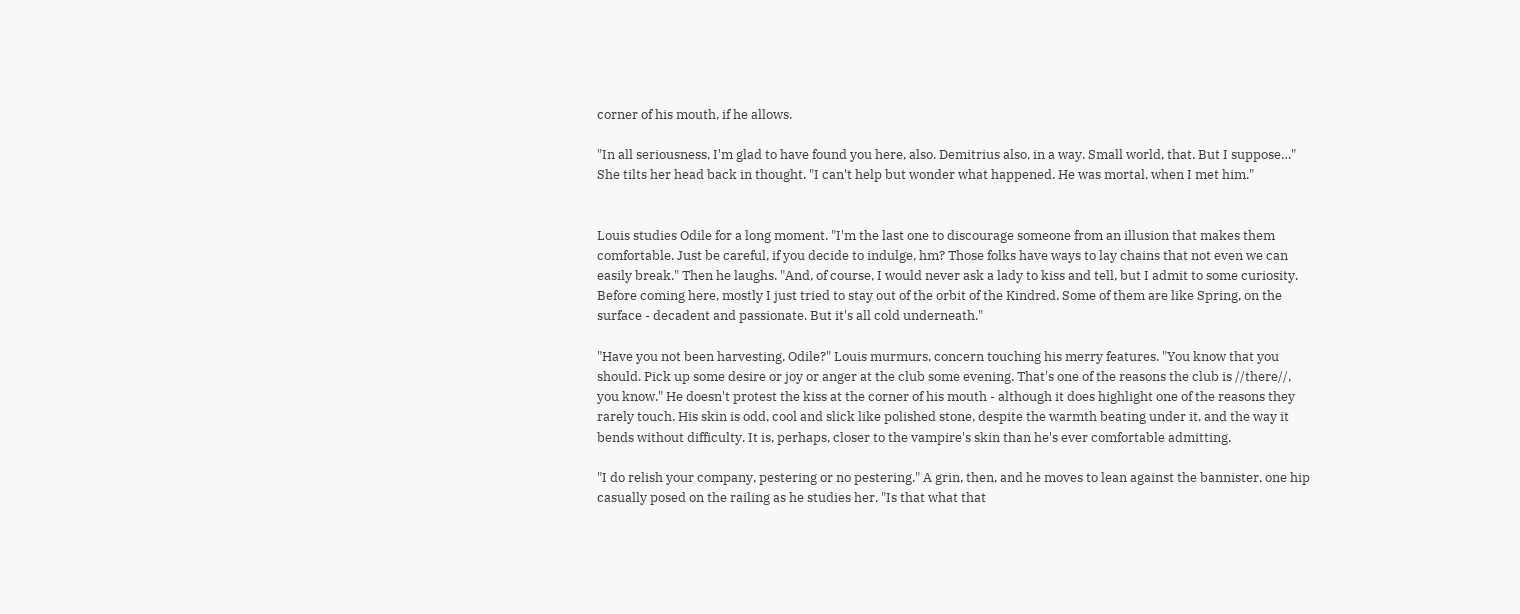corner of his mouth, if he allows.

"In all seriousness, I'm glad to have found you here, also. Demitrius also, in a way. Small world, that. But I suppose…" She tilts her head back in thought. "I can't help but wonder what happened. He was mortal, when I met him."


Louis studies Odile for a long moment. "I'm the last one to discourage someone from an illusion that makes them comfortable. Just be careful, if you decide to indulge, hm? Those folks have ways to lay chains that not even we can easily break." Then he laughs. "And, of course, I would never ask a lady to kiss and tell, but I admit to some curiosity. Before coming here, mostly I just tried to stay out of the orbit of the Kindred. Some of them are like Spring, on the surface - decadent and passionate. But it's all cold underneath."

"Have you not been harvesting, Odile?" Louis murmurs, concern touching his merry features. "You know that you should. Pick up some desire or joy or anger at the club some evening. That's one of the reasons the club is //there//, you know." He doesn't protest the kiss at the corner of his mouth - although it does highlight one of the reasons they rarely touch. His skin is odd, cool and slick like polished stone, despite the warmth beating under it, and the way it bends without difficulty. It is, perhaps, closer to the vampire's skin than he's ever comfortable admitting.

"I do relish your company, pestering or no pestering." A grin, then, and he moves to lean against the bannister, one hip casually posed on the railing as he studies her. "Is that what that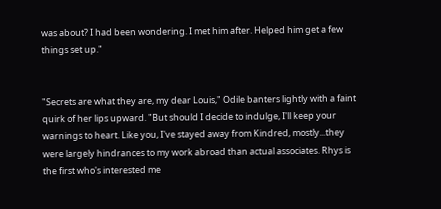was about? I had been wondering. I met him after. Helped him get a few things set up."


"Secrets are what they are, my dear Louis," Odile banters lightly with a faint quirk of her lips upward. "But should I decide to indulge, I'll keep your warnings to heart. Like you, I've stayed away from Kindred, mostly...they were largely hindrances to my work abroad than actual associates. Rhys is the first who's interested me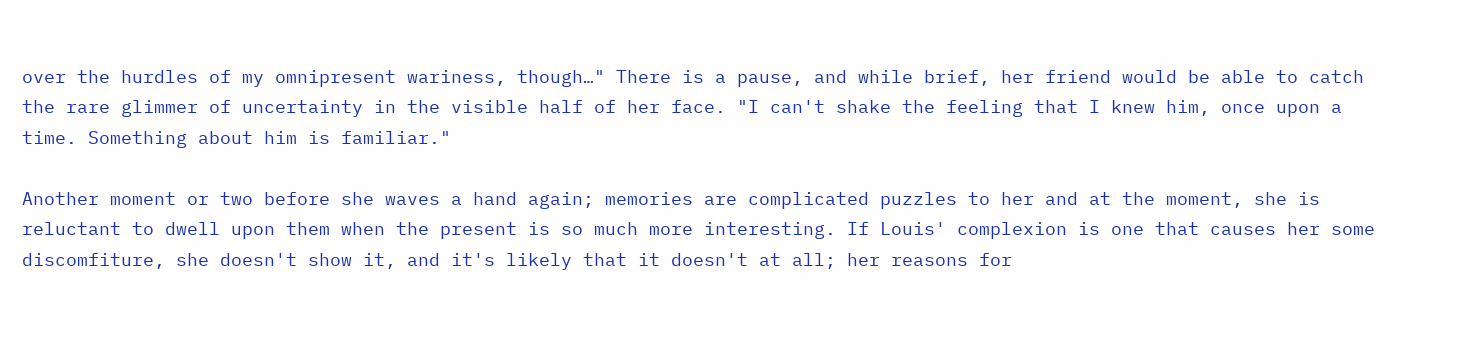over the hurdles of my omnipresent wariness, though…" There is a pause, and while brief, her friend would be able to catch the rare glimmer of uncertainty in the visible half of her face. "I can't shake the feeling that I knew him, once upon a time. Something about him is familiar."

Another moment or two before she waves a hand again; memories are complicated puzzles to her and at the moment, she is reluctant to dwell upon them when the present is so much more interesting. If Louis' complexion is one that causes her some discomfiture, she doesn't show it, and it's likely that it doesn't at all; her reasons for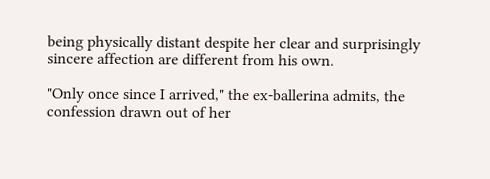being physically distant despite her clear and surprisingly sincere affection are different from his own.

"Only once since I arrived," the ex-ballerina admits, the confession drawn out of her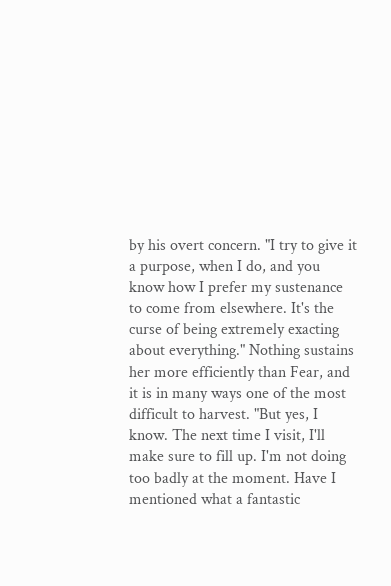by his overt concern. "I try to give it a purpose, when I do, and you know how I prefer my sustenance to come from elsewhere. It's the curse of being extremely exacting about everything." Nothing sustains her more efficiently than Fear, and it is in many ways one of the most difficult to harvest. "But yes, I know. The next time I visit, I'll make sure to fill up. I'm not doing too badly at the moment. Have I mentioned what a fantastic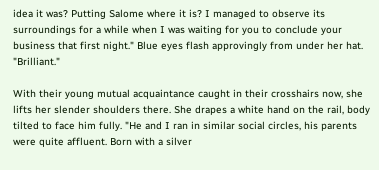idea it was? Putting Salome where it is? I managed to observe its surroundings for a while when I was waiting for you to conclude your business that first night." Blue eyes flash approvingly from under her hat. "Brilliant."

With their young mutual acquaintance caught in their crosshairs now, she lifts her slender shoulders there. She drapes a white hand on the rail, body tilted to face him fully. "He and I ran in similar social circles, his parents were quite affluent. Born with a silver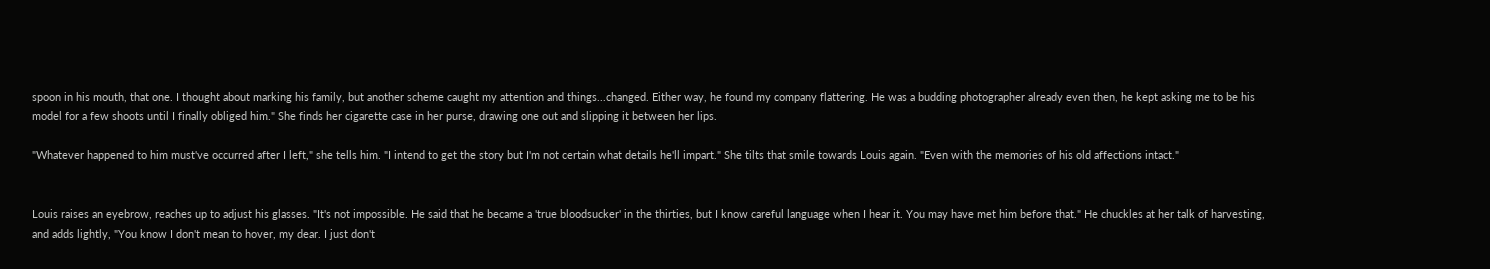spoon in his mouth, that one. I thought about marking his family, but another scheme caught my attention and things...changed. Either way, he found my company flattering. He was a budding photographer already even then, he kept asking me to be his model for a few shoots until I finally obliged him." She finds her cigarette case in her purse, drawing one out and slipping it between her lips.

"Whatever happened to him must've occurred after I left," she tells him. "I intend to get the story but I'm not certain what details he'll impart." She tilts that smile towards Louis again. "Even with the memories of his old affections intact."


Louis raises an eyebrow, reaches up to adjust his glasses. "It's not impossible. He said that he became a 'true bloodsucker' in the thirties, but I know careful language when I hear it. You may have met him before that." He chuckles at her talk of harvesting, and adds lightly, "You know I don't mean to hover, my dear. I just don't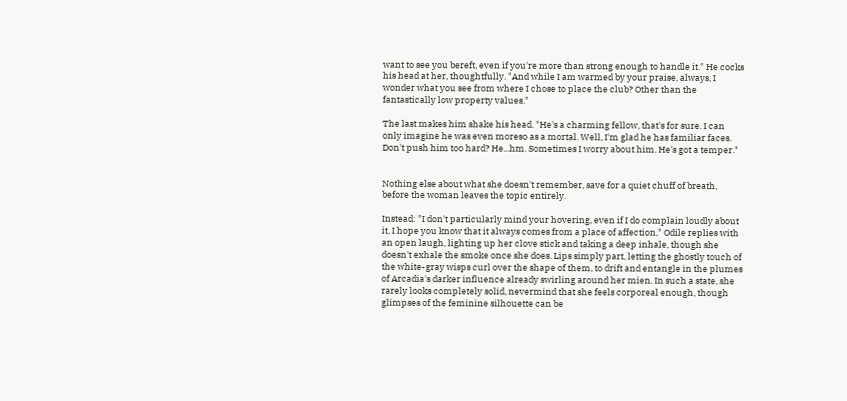want to see you bereft, even if you're more than strong enough to handle it." He cocks his head at her, thoughtfully. "And while I am warmed by your praise, always, I wonder what you see from where I chose to place the club? Other than the fantastically low property values."

The last makes him shake his head. "He's a charming fellow, that's for sure. I can only imagine he was even moreso as a mortal. Well, I'm glad he has familiar faces. Don't push him too hard? He...hm. Sometimes I worry about him. He's got a temper."


Nothing else about what she doesn't remember, save for a quiet chuff of breath, before the woman leaves the topic entirely.

Instead: "I don't particularly mind your hovering, even if I do complain loudly about it, I hope you know that it always comes from a place of affection," Odile replies with an open laugh, lighting up her clove stick and taking a deep inhale, though she doesn't exhale the smoke once she does. Lips simply part, letting the ghostly touch of the white-gray wisps curl over the shape of them, to drift and entangle in the plumes of Arcadia's darker influence already swirling around her mien. In such a state, she rarely looks completely solid, nevermind that she feels corporeal enough, though glimpses of the feminine silhouette can be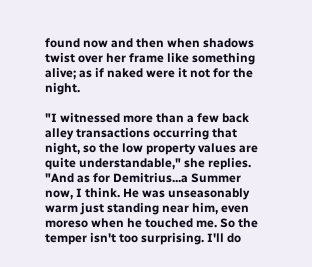found now and then when shadows twist over her frame like something alive; as if naked were it not for the night.

"I witnessed more than a few back alley transactions occurring that night, so the low property values are quite understandable," she replies. "And as for Demitrius...a Summer now, I think. He was unseasonably warm just standing near him, even moreso when he touched me. So the temper isn't too surprising. I'll do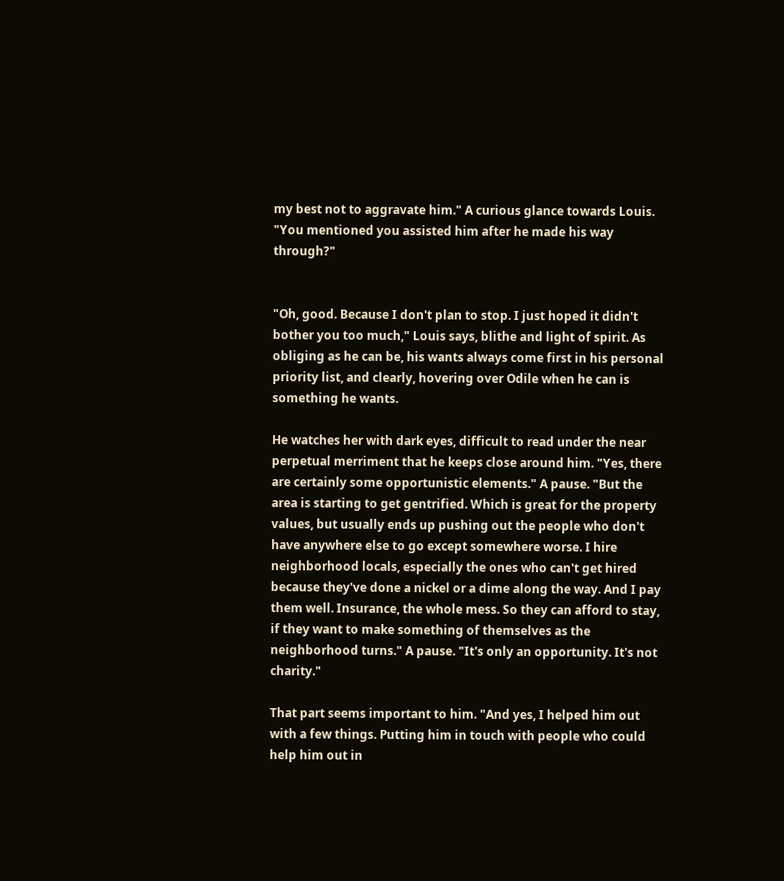my best not to aggravate him." A curious glance towards Louis. "You mentioned you assisted him after he made his way through?"


"Oh, good. Because I don't plan to stop. I just hoped it didn't bother you too much," Louis says, blithe and light of spirit. As obliging as he can be, his wants always come first in his personal priority list, and clearly, hovering over Odile when he can is something he wants.

He watches her with dark eyes, difficult to read under the near perpetual merriment that he keeps close around him. "Yes, there are certainly some opportunistic elements." A pause. "But the area is starting to get gentrified. Which is great for the property values, but usually ends up pushing out the people who don't have anywhere else to go except somewhere worse. I hire neighborhood locals, especially the ones who can't get hired because they've done a nickel or a dime along the way. And I pay them well. Insurance, the whole mess. So they can afford to stay, if they want to make something of themselves as the neighborhood turns." A pause. "It's only an opportunity. It's not charity."

That part seems important to him. "And yes, I helped him out with a few things. Putting him in touch with people who could help him out in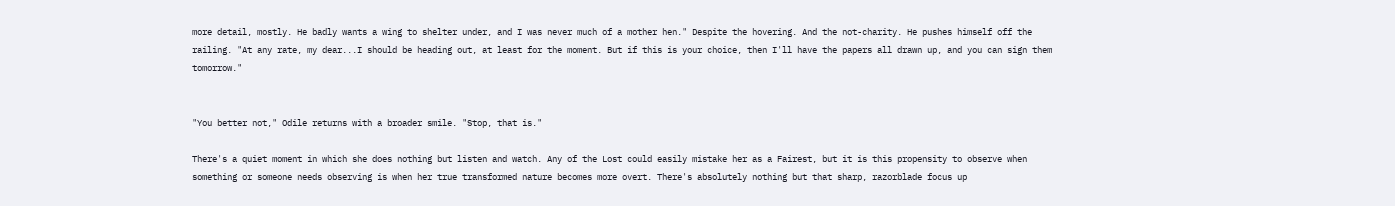more detail, mostly. He badly wants a wing to shelter under, and I was never much of a mother hen." Despite the hovering. And the not-charity. He pushes himself off the railing. "At any rate, my dear...I should be heading out, at least for the moment. But if this is your choice, then I'll have the papers all drawn up, and you can sign them tomorrow."


"You better not," Odile returns with a broader smile. "Stop, that is."

There's a quiet moment in which she does nothing but listen and watch. Any of the Lost could easily mistake her as a Fairest, but it is this propensity to observe when something or someone needs observing is when her true transformed nature becomes more overt. There's absolutely nothing but that sharp, razorblade focus up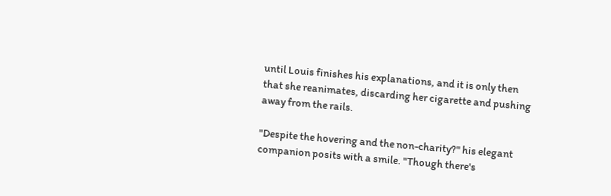until Louis finishes his explanations, and it is only then that she reanimates, discarding her cigarette and pushing away from the rails.

"Despite the hovering and the non-charity?" his elegant companion posits with a smile. "Though there's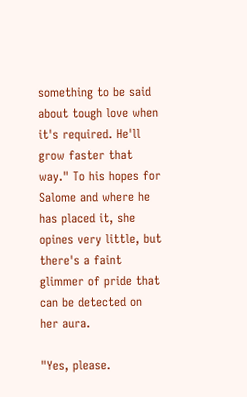something to be said about tough love when it's required. He'll grow faster that way." To his hopes for Salome and where he has placed it, she opines very little, but there's a faint glimmer of pride that can be detected on her aura.

"Yes, please.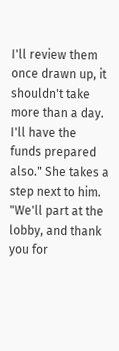I'll review them once drawn up, it shouldn't take more than a day. I'll have the funds prepared also." She takes a step next to him. "We'll part at the lobby, and thank you for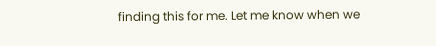finding this for me. Let me know when we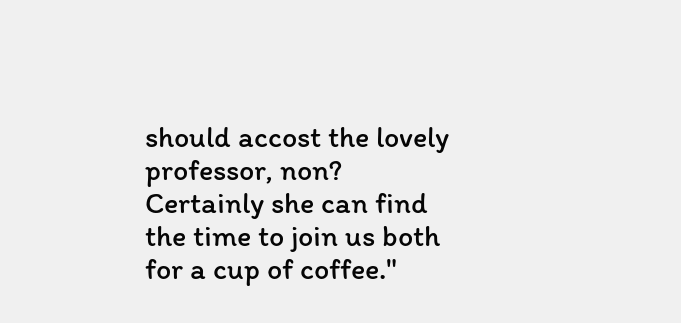should accost the lovely professor, non? Certainly she can find the time to join us both for a cup of coffee."